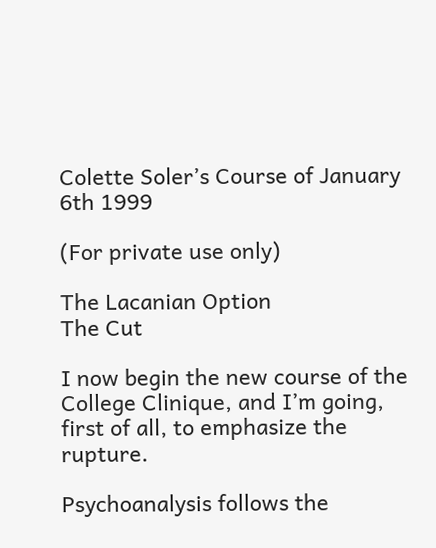Colette Soler’s Course of January 6th 1999

(For private use only)

The Lacanian Option
The Cut

I now begin the new course of the College Clinique, and I’m going, first of all, to emphasize the rupture.

Psychoanalysis follows the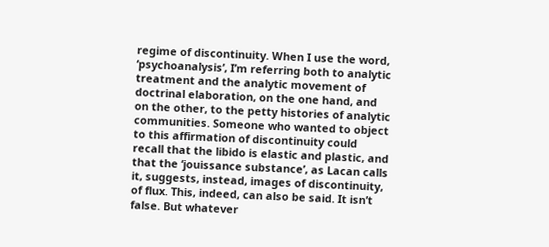regime of discontinuity. When I use the word, ‘psychoanalysis’, I’m referring both to analytic treatment and the analytic movement of doctrinal elaboration, on the one hand, and on the other, to the petty histories of analytic communities. Someone who wanted to object to this affirmation of discontinuity could recall that the libido is elastic and plastic, and that the ‘jouissance substance’, as Lacan calls it, suggests, instead, images of discontinuity, of flux. This, indeed, can also be said. It isn’t false. But whatever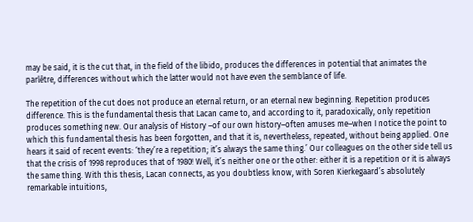may be said, it is the cut that, in the field of the libido, produces the differences in potential that animates the parlêtre, differences without which the latter would not have even the semblance of life.

The repetition of the cut does not produce an eternal return, or an eternal new beginning. Repetition produces difference. This is the fundamental thesis that Lacan came to, and according to it, paradoxically, only repetition produces something new. Our analysis of History –of our own history–often amuses me–when I notice the point to which this fundamental thesis has been forgotten, and that it is, nevertheless, repeated, without being applied. One hears it said of recent events: ‘they’re a repetition; it’s always the same thing.’ Our colleagues on the other side tell us that the crisis of 1998 reproduces that of 1980! Well, it’s neither one or the other: either it is a repetition or it is always the same thing. With this thesis, Lacan connects, as you doubtless know, with Soren Kierkegaard’s absolutely remarkable intuitions,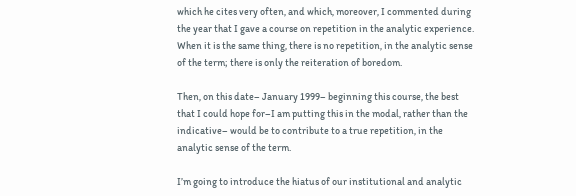which he cites very often, and which, moreover, I commented during the year that I gave a course on repetition in the analytic experience. When it is the same thing, there is no repetition, in the analytic sense of the term; there is only the reiteration of boredom.

Then, on this date– January 1999– beginning this course, the best that I could hope for–I am putting this in the modal, rather than the indicative– would be to contribute to a true repetition, in the analytic sense of the term.

I’m going to introduce the hiatus of our institutional and analytic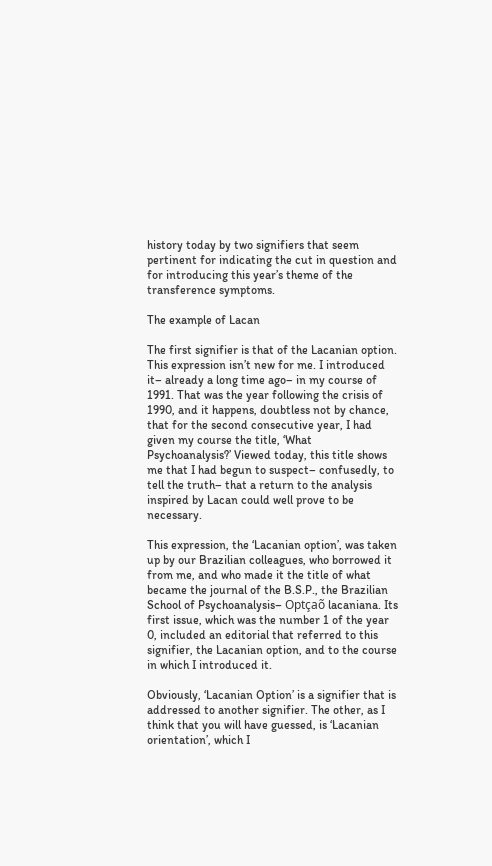history today by two signifiers that seem pertinent for indicating the cut in question and for introducing this year’s theme of the transference symptoms.

The example of Lacan

The first signifier is that of the Lacanian option. This expression isn’t new for me. I introduced it– already a long time ago– in my course of 1991. That was the year following the crisis of 1990, and it happens, doubtless not by chance, that for the second consecutive year, I had given my course the title, ‘What Psychoanalysis?’ Viewed today, this title shows me that I had begun to suspect– confusedly, to tell the truth– that a return to the analysis inspired by Lacan could well prove to be necessary.

This expression, the ‘Lacanian option’, was taken up by our Brazilian colleagues, who borrowed it from me, and who made it the title of what became the journal of the B.S.P., the Brazilian School of Psychoanalysis– Optçaõ lacaniana. Its first issue, which was the number 1 of the year 0, included an editorial that referred to this signifier, the Lacanian option, and to the course in which I introduced it.

Obviously, ‘Lacanian Option’ is a signifier that is addressed to another signifier. The other, as I think that you will have guessed, is ‘Lacanian orientation’, which I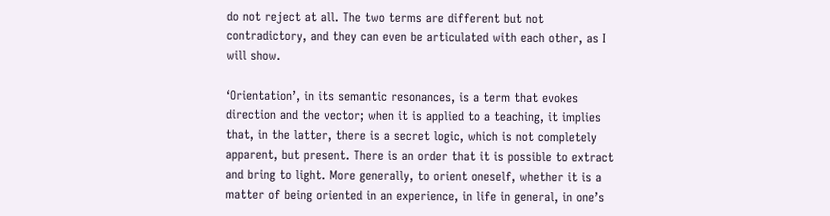do not reject at all. The two terms are different but not contradictory, and they can even be articulated with each other, as I will show.

‘Orientation’, in its semantic resonances, is a term that evokes direction and the vector; when it is applied to a teaching, it implies that, in the latter, there is a secret logic, which is not completely apparent, but present. There is an order that it is possible to extract and bring to light. More generally, to orient oneself, whether it is a matter of being oriented in an experience, in life in general, in one’s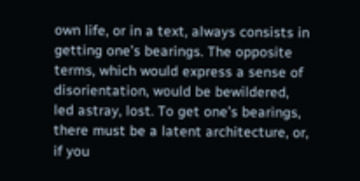own life, or in a text, always consists in getting one’s bearings. The opposite terms, which would express a sense of disorientation, would be bewildered, led astray, lost. To get one’s bearings, there must be a latent architecture, or, if you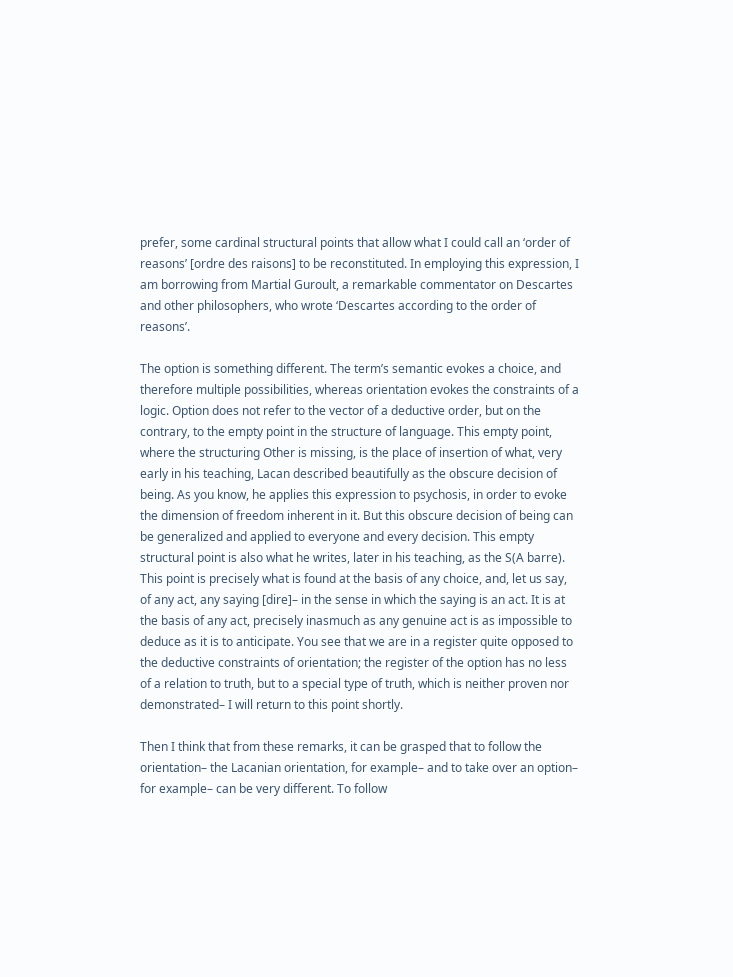prefer, some cardinal structural points that allow what I could call an ‘order of reasons’ [ordre des raisons] to be reconstituted. In employing this expression, I am borrowing from Martial Guroult, a remarkable commentator on Descartes and other philosophers, who wrote ‘Descartes according to the order of reasons’.

The option is something different. The term’s semantic evokes a choice, and therefore multiple possibilities, whereas orientation evokes the constraints of a logic. Option does not refer to the vector of a deductive order, but on the contrary, to the empty point in the structure of language. This empty point, where the structuring Other is missing, is the place of insertion of what, very early in his teaching, Lacan described beautifully as the obscure decision of being. As you know, he applies this expression to psychosis, in order to evoke the dimension of freedom inherent in it. But this obscure decision of being can be generalized and applied to everyone and every decision. This empty structural point is also what he writes, later in his teaching, as the S(A barre). This point is precisely what is found at the basis of any choice, and, let us say, of any act, any saying [dire]– in the sense in which the saying is an act. It is at the basis of any act, precisely inasmuch as any genuine act is as impossible to deduce as it is to anticipate. You see that we are in a register quite opposed to the deductive constraints of orientation; the register of the option has no less of a relation to truth, but to a special type of truth, which is neither proven nor demonstrated– I will return to this point shortly.

Then I think that from these remarks, it can be grasped that to follow the orientation– the Lacanian orientation, for example– and to take over an option– for example– can be very different. To follow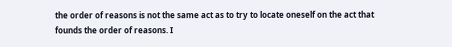the order of reasons is not the same act as to try to locate oneself on the act that founds the order of reasons. I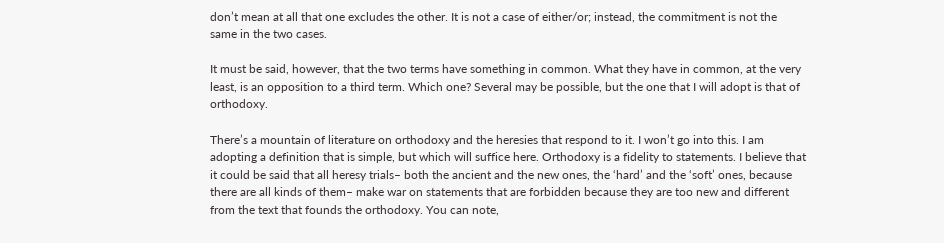don’t mean at all that one excludes the other. It is not a case of either/or; instead, the commitment is not the same in the two cases.

It must be said, however, that the two terms have something in common. What they have in common, at the very least, is an opposition to a third term. Which one? Several may be possible, but the one that I will adopt is that of orthodoxy.

There’s a mountain of literature on orthodoxy and the heresies that respond to it. I won’t go into this. I am adopting a definition that is simple, but which will suffice here. Orthodoxy is a fidelity to statements. I believe that it could be said that all heresy trials– both the ancient and the new ones, the ‘hard’ and the ‘soft’ ones, because there are all kinds of them– make war on statements that are forbidden because they are too new and different from the text that founds the orthodoxy. You can note,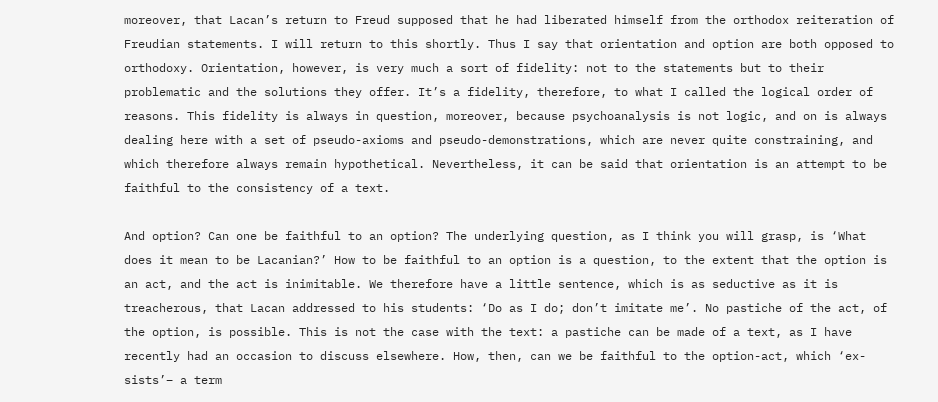moreover, that Lacan’s return to Freud supposed that he had liberated himself from the orthodox reiteration of Freudian statements. I will return to this shortly. Thus I say that orientation and option are both opposed to orthodoxy. Orientation, however, is very much a sort of fidelity: not to the statements but to their problematic and the solutions they offer. It’s a fidelity, therefore, to what I called the logical order of reasons. This fidelity is always in question, moreover, because psychoanalysis is not logic, and on is always dealing here with a set of pseudo-axioms and pseudo-demonstrations, which are never quite constraining, and which therefore always remain hypothetical. Nevertheless, it can be said that orientation is an attempt to be faithful to the consistency of a text.

And option? Can one be faithful to an option? The underlying question, as I think you will grasp, is ‘What does it mean to be Lacanian?’ How to be faithful to an option is a question, to the extent that the option is an act, and the act is inimitable. We therefore have a little sentence, which is as seductive as it is treacherous, that Lacan addressed to his students: ‘Do as I do; don’t imitate me’. No pastiche of the act, of the option, is possible. This is not the case with the text: a pastiche can be made of a text, as I have recently had an occasion to discuss elsewhere. How, then, can we be faithful to the option-act, which ‘ex-sists’– a term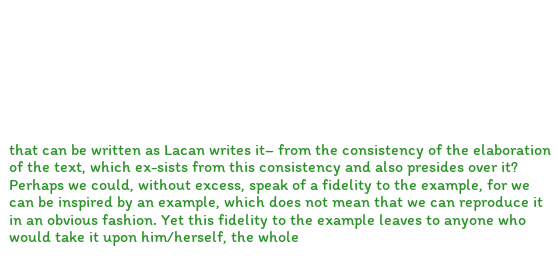that can be written as Lacan writes it– from the consistency of the elaboration of the text, which ex-sists from this consistency and also presides over it? Perhaps we could, without excess, speak of a fidelity to the example, for we can be inspired by an example, which does not mean that we can reproduce it in an obvious fashion. Yet this fidelity to the example leaves to anyone who would take it upon him/herself, the whole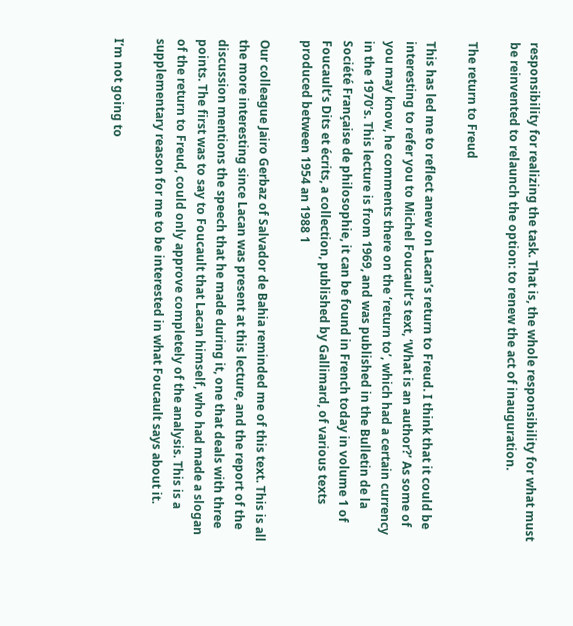responsibility for realizing the task. That is, the whole responsibility for what must be reinvented to relaunch the option: to renew the act of inauguration.

The return to Freud

This has led me to reflect anew on Lacan’s return to Freud. I think that it could be interesting to refer you to Michel Foucault’s text, ‘What is an author?’ As some of you may know, he comments there on the ‘return to’, which had a certain currency in the 1970’s. This lecture is from 1969, and was published in the Bulletin de la Société Française de philosophie, it can be found in French today in volume 1 of Foucault’s Dits et écrits, a collection, published by Gallimard, of various texts produced between 1954 an 1988 1

Our colleague Jairo Gerbaz of Salvador de Bahia reminded me of this text. This is all the more interesting since Lacan was present at this lecture, and the report of the discussion mentions the speech that he made during it, one that deals with three points. The first was to say to Foucault that Lacan himself, who had made a slogan of the return to Freud, could only approve completely of the analysis. This is a supplementary reason for me to be interested in what Foucault says about it.

I’m not going to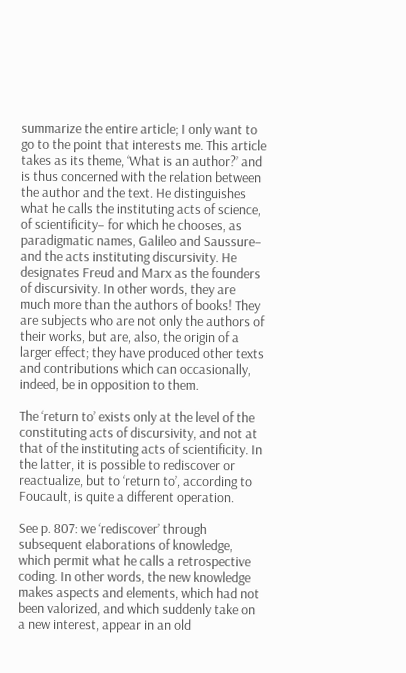summarize the entire article; I only want to go to the point that interests me. This article takes as its theme, ‘What is an author?’ and is thus concerned with the relation between the author and the text. He distinguishes what he calls the instituting acts of science, of scientificity– for which he chooses, as paradigmatic names, Galileo and Saussure– and the acts instituting discursivity. He designates Freud and Marx as the founders of discursivity. In other words, they are much more than the authors of books! They are subjects who are not only the authors of their works, but are, also, the origin of a larger effect; they have produced other texts and contributions which can occasionally, indeed, be in opposition to them.

The ‘return to’ exists only at the level of the constituting acts of discursivity, and not at that of the instituting acts of scientificity. In the latter, it is possible to rediscover or reactualize, but to ‘return to’, according to Foucault, is quite a different operation.

See p. 807: we ‘rediscover’ through subsequent elaborations of knowledge, which permit what he calls a retrospective coding. In other words, the new knowledge makes aspects and elements, which had not been valorized, and which suddenly take on a new interest, appear in an old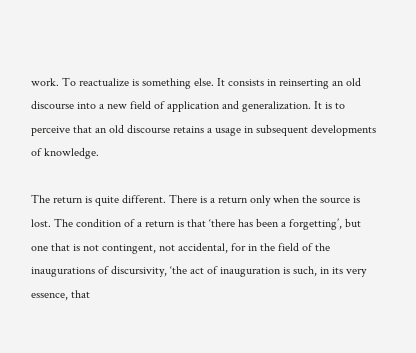work. To reactualize is something else. It consists in reinserting an old discourse into a new field of application and generalization. It is to perceive that an old discourse retains a usage in subsequent developments of knowledge.

The return is quite different. There is a return only when the source is lost. The condition of a return is that ‘there has been a forgetting’, but one that is not contingent, not accidental, for in the field of the inaugurations of discursivity, ‘the act of inauguration is such, in its very essence, that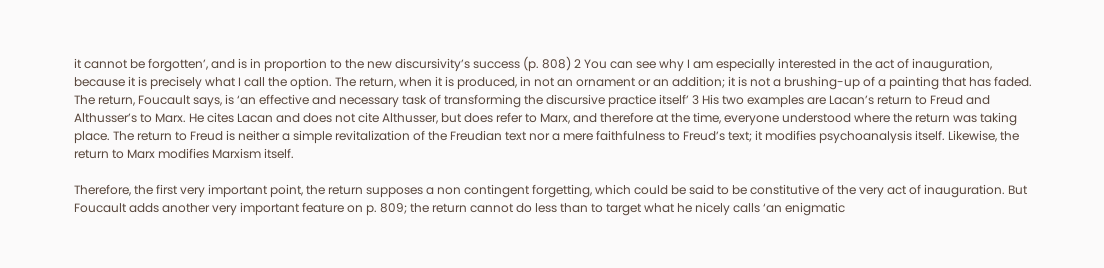it cannot be forgotten’, and is in proportion to the new discursivity’s success (p. 808) 2 You can see why I am especially interested in the act of inauguration, because it is precisely what I call the option. The return, when it is produced, in not an ornament or an addition; it is not a brushing-up of a painting that has faded. The return, Foucault says, is ‘an effective and necessary task of transforming the discursive practice itself’ 3 His two examples are Lacan’s return to Freud and Althusser’s to Marx. He cites Lacan and does not cite Althusser, but does refer to Marx, and therefore at the time, everyone understood where the return was taking place. The return to Freud is neither a simple revitalization of the Freudian text nor a mere faithfulness to Freud’s text; it modifies psychoanalysis itself. Likewise, the return to Marx modifies Marxism itself.

Therefore, the first very important point, the return supposes a non contingent forgetting, which could be said to be constitutive of the very act of inauguration. But Foucault adds another very important feature on p. 809; the return cannot do less than to target what he nicely calls ‘an enigmatic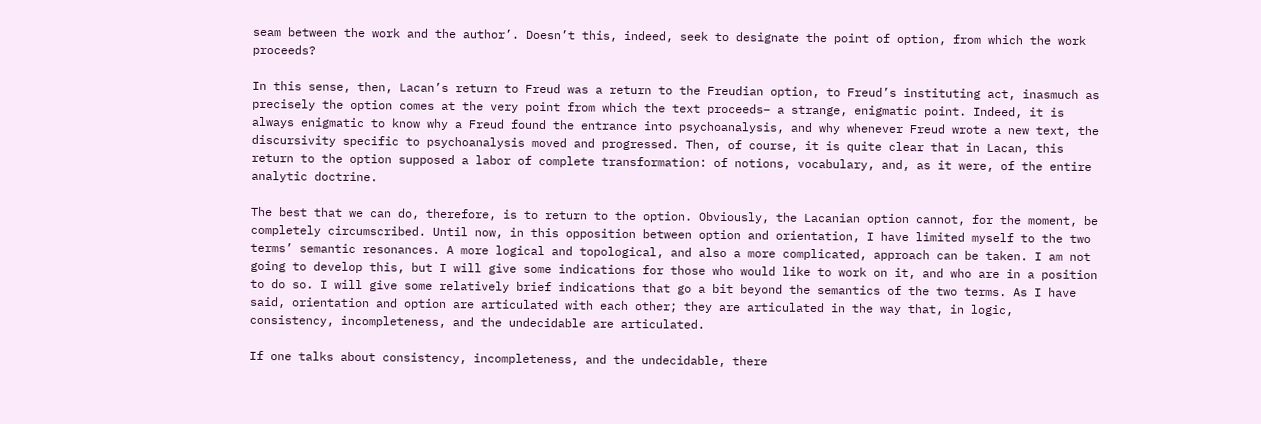seam between the work and the author’. Doesn’t this, indeed, seek to designate the point of option, from which the work proceeds?

In this sense, then, Lacan’s return to Freud was a return to the Freudian option, to Freud’s instituting act, inasmuch as precisely the option comes at the very point from which the text proceeds– a strange, enigmatic point. Indeed, it is always enigmatic to know why a Freud found the entrance into psychoanalysis, and why whenever Freud wrote a new text, the discursivity specific to psychoanalysis moved and progressed. Then, of course, it is quite clear that in Lacan, this return to the option supposed a labor of complete transformation: of notions, vocabulary, and, as it were, of the entire analytic doctrine.

The best that we can do, therefore, is to return to the option. Obviously, the Lacanian option cannot, for the moment, be completely circumscribed. Until now, in this opposition between option and orientation, I have limited myself to the two terms’ semantic resonances. A more logical and topological, and also a more complicated, approach can be taken. I am not going to develop this, but I will give some indications for those who would like to work on it, and who are in a position to do so. I will give some relatively brief indications that go a bit beyond the semantics of the two terms. As I have said, orientation and option are articulated with each other; they are articulated in the way that, in logic, consistency, incompleteness, and the undecidable are articulated.

If one talks about consistency, incompleteness, and the undecidable, there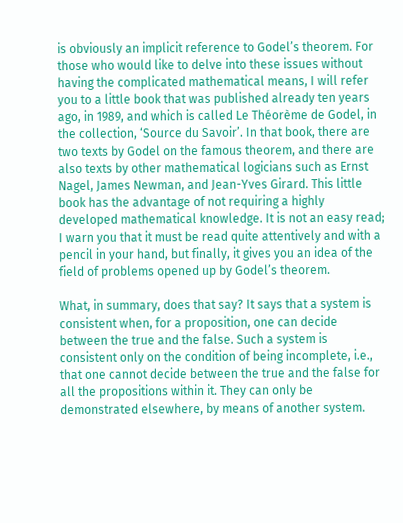is obviously an implicit reference to Godel’s theorem. For those who would like to delve into these issues without having the complicated mathematical means, I will refer you to a little book that was published already ten years ago, in 1989, and which is called Le Théorème de Godel, in the collection, ‘Source du Savoir’. In that book, there are two texts by Godel on the famous theorem, and there are also texts by other mathematical logicians such as Ernst Nagel, James Newman, and Jean-Yves Girard. This little book has the advantage of not requiring a highly developed mathematical knowledge. It is not an easy read; I warn you that it must be read quite attentively and with a pencil in your hand, but finally, it gives you an idea of the field of problems opened up by Godel’s theorem.

What, in summary, does that say? It says that a system is consistent when, for a proposition, one can decide between the true and the false. Such a system is consistent only on the condition of being incomplete, i.e., that one cannot decide between the true and the false for all the propositions within it. They can only be demonstrated elsewhere, by means of another system.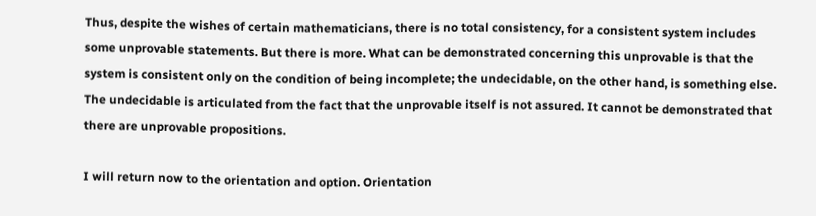Thus, despite the wishes of certain mathematicians, there is no total consistency, for a consistent system includes some unprovable statements. But there is more. What can be demonstrated concerning this unprovable is that the system is consistent only on the condition of being incomplete; the undecidable, on the other hand, is something else. The undecidable is articulated from the fact that the unprovable itself is not assured. It cannot be demonstrated that there are unprovable propositions.

I will return now to the orientation and option. Orientation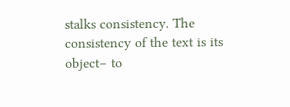stalks consistency. The consistency of the text is its object– to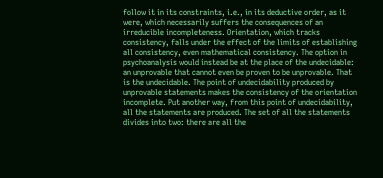follow it in its constraints, i.e., in its deductive order, as it were, which necessarily suffers the consequences of an irreducible incompleteness. Orientation, which tracks consistency, falls under the effect of the limits of establishing all consistency, even mathematical consistency. The option in psychoanalysis would instead be at the place of the undecidable: an unprovable that cannot even be proven to be unprovable. That is the undecidable. The point of undecidability produced by unprovable statements makes the consistency of the orientation incomplete. Put another way, from this point of undecidability, all the statements are produced. The set of all the statements divides into two: there are all the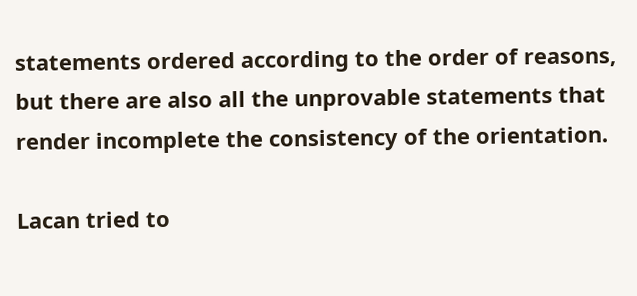statements ordered according to the order of reasons, but there are also all the unprovable statements that render incomplete the consistency of the orientation.

Lacan tried to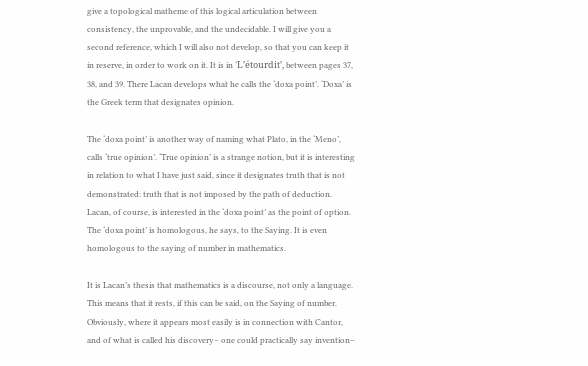give a topological matheme of this logical articulation between consistency, the unprovable, and the undecidable. I will give you a second reference, which I will also not develop, so that you can keep it in reserve, in order to work on it. It is in ‘L’étourdit’, between pages 37, 38, and 39. There Lacan develops what he calls the ‘doxa point’. ‘Doxa’ is the Greek term that designates opinion.

The ‘doxa point’ is another way of naming what Plato, in the ‘Meno’, calls ‘true opinion’. ‘True opinion’ is a strange notion, but it is interesting in relation to what I have just said, since it designates truth that is not demonstrated: truth that is not imposed by the path of deduction. Lacan, of course, is interested in the ‘doxa point’ as the point of option. The ‘doxa point’ is homologous, he says, to the Saying. It is even homologous to the saying of number in mathematics.

It is Lacan’s thesis that mathematics is a discourse, not only a language. This means that it rests, if this can be said, on the Saying of number. Obviously, where it appears most easily is in connection with Cantor, and of what is called his discovery– one could practically say invention–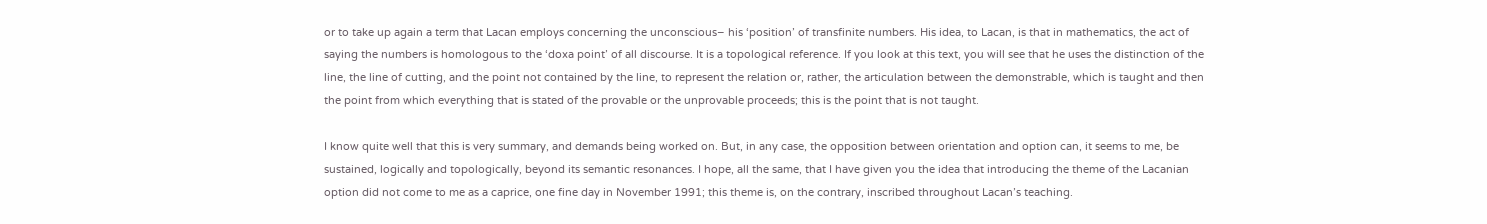or to take up again a term that Lacan employs concerning the unconscious– his ‘position’ of transfinite numbers. His idea, to Lacan, is that in mathematics, the act of saying the numbers is homologous to the ‘doxa point’ of all discourse. It is a topological reference. If you look at this text, you will see that he uses the distinction of the line, the line of cutting, and the point not contained by the line, to represent the relation or, rather, the articulation between the demonstrable, which is taught and then the point from which everything that is stated of the provable or the unprovable proceeds; this is the point that is not taught.

I know quite well that this is very summary, and demands being worked on. But, in any case, the opposition between orientation and option can, it seems to me, be sustained, logically and topologically, beyond its semantic resonances. I hope, all the same, that I have given you the idea that introducing the theme of the Lacanian option did not come to me as a caprice, one fine day in November 1991; this theme is, on the contrary, inscribed throughout Lacan’s teaching.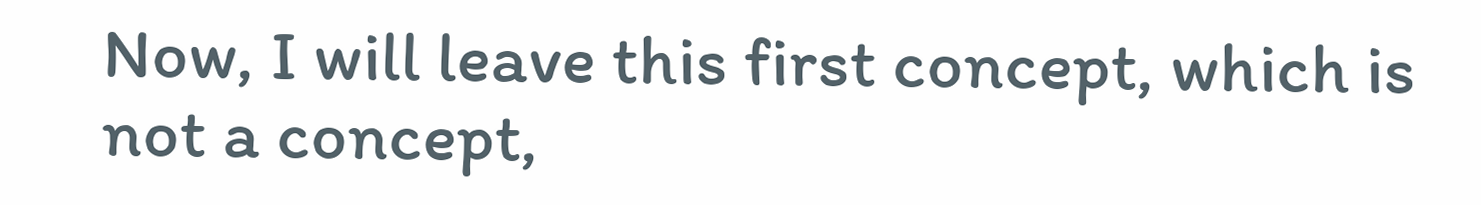Now, I will leave this first concept, which is not a concept,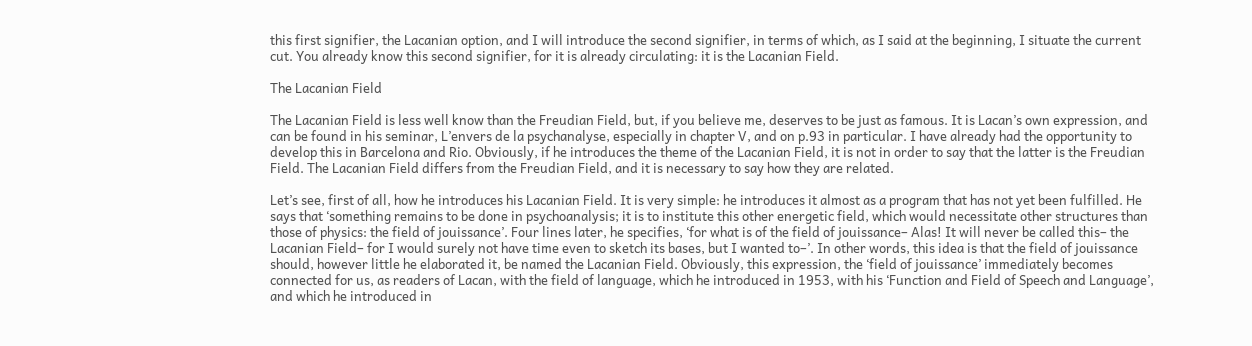this first signifier, the Lacanian option, and I will introduce the second signifier, in terms of which, as I said at the beginning, I situate the current cut. You already know this second signifier, for it is already circulating: it is the Lacanian Field.

The Lacanian Field

The Lacanian Field is less well know than the Freudian Field, but, if you believe me, deserves to be just as famous. It is Lacan’s own expression, and can be found in his seminar, L’envers de la psychanalyse, especially in chapter V, and on p.93 in particular. I have already had the opportunity to develop this in Barcelona and Rio. Obviously, if he introduces the theme of the Lacanian Field, it is not in order to say that the latter is the Freudian Field. The Lacanian Field differs from the Freudian Field, and it is necessary to say how they are related.

Let’s see, first of all, how he introduces his Lacanian Field. It is very simple: he introduces it almost as a program that has not yet been fulfilled. He says that ‘something remains to be done in psychoanalysis; it is to institute this other energetic field, which would necessitate other structures than those of physics: the field of jouissance’. Four lines later, he specifies, ‘for what is of the field of jouissance– Alas! It will never be called this– the Lacanian Field– for I would surely not have time even to sketch its bases, but I wanted to–’. In other words, this idea is that the field of jouissance should, however little he elaborated it, be named the Lacanian Field. Obviously, this expression, the ‘field of jouissance’ immediately becomes connected for us, as readers of Lacan, with the field of language, which he introduced in 1953, with his ‘Function and Field of Speech and Language’, and which he introduced in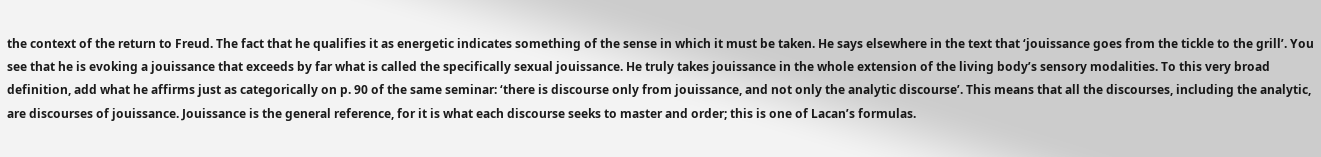the context of the return to Freud. The fact that he qualifies it as energetic indicates something of the sense in which it must be taken. He says elsewhere in the text that ‘jouissance goes from the tickle to the grill’. You see that he is evoking a jouissance that exceeds by far what is called the specifically sexual jouissance. He truly takes jouissance in the whole extension of the living body’s sensory modalities. To this very broad definition, add what he affirms just as categorically on p. 90 of the same seminar: ‘there is discourse only from jouissance, and not only the analytic discourse’. This means that all the discourses, including the analytic, are discourses of jouissance. Jouissance is the general reference, for it is what each discourse seeks to master and order; this is one of Lacan’s formulas.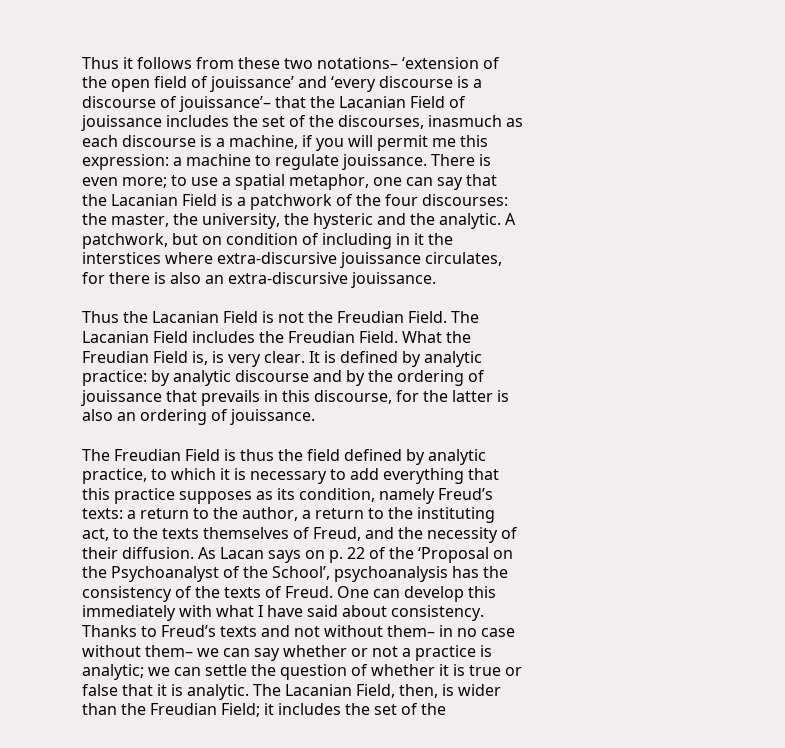Thus it follows from these two notations– ‘extension of the open field of jouissance’ and ‘every discourse is a discourse of jouissance’– that the Lacanian Field of jouissance includes the set of the discourses, inasmuch as each discourse is a machine, if you will permit me this expression: a machine to regulate jouissance. There is even more; to use a spatial metaphor, one can say that the Lacanian Field is a patchwork of the four discourses: the master, the university, the hysteric and the analytic. A patchwork, but on condition of including in it the interstices where extra-discursive jouissance circulates, for there is also an extra-discursive jouissance.

Thus the Lacanian Field is not the Freudian Field. The Lacanian Field includes the Freudian Field. What the Freudian Field is, is very clear. It is defined by analytic practice: by analytic discourse and by the ordering of jouissance that prevails in this discourse, for the latter is also an ordering of jouissance.

The Freudian Field is thus the field defined by analytic practice, to which it is necessary to add everything that this practice supposes as its condition, namely Freud’s texts: a return to the author, a return to the instituting act, to the texts themselves of Freud, and the necessity of their diffusion. As Lacan says on p. 22 of the ‘Proposal on the Psychoanalyst of the School’, psychoanalysis has the consistency of the texts of Freud. One can develop this immediately with what I have said about consistency. Thanks to Freud’s texts and not without them– in no case without them– we can say whether or not a practice is analytic; we can settle the question of whether it is true or false that it is analytic. The Lacanian Field, then, is wider than the Freudian Field; it includes the set of the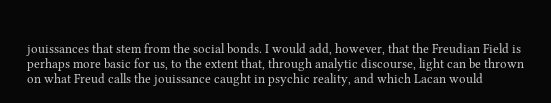jouissances that stem from the social bonds. I would add, however, that the Freudian Field is perhaps more basic for us, to the extent that, through analytic discourse, light can be thrown on what Freud calls the jouissance caught in psychic reality, and which Lacan would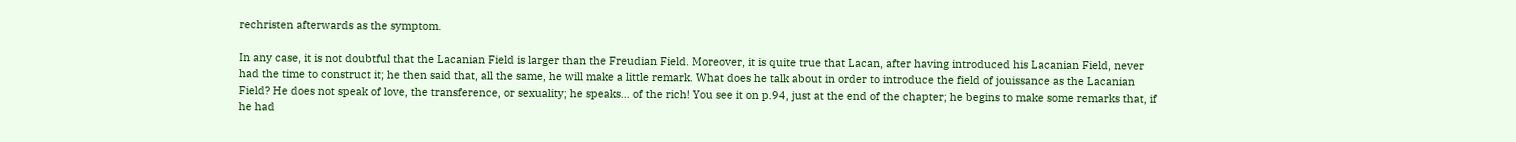rechristen afterwards as the symptom.

In any case, it is not doubtful that the Lacanian Field is larger than the Freudian Field. Moreover, it is quite true that Lacan, after having introduced his Lacanian Field, never had the time to construct it; he then said that, all the same, he will make a little remark. What does he talk about in order to introduce the field of jouissance as the Lacanian Field? He does not speak of love, the transference, or sexuality; he speaks… of the rich! You see it on p.94, just at the end of the chapter; he begins to make some remarks that, if he had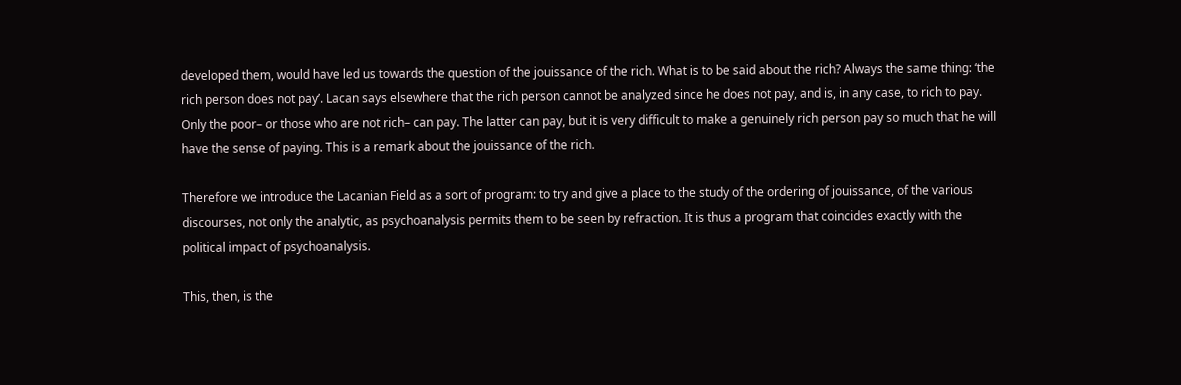developed them, would have led us towards the question of the jouissance of the rich. What is to be said about the rich? Always the same thing: ‘the rich person does not pay’. Lacan says elsewhere that the rich person cannot be analyzed since he does not pay, and is, in any case, to rich to pay. Only the poor– or those who are not rich– can pay. The latter can pay, but it is very difficult to make a genuinely rich person pay so much that he will have the sense of paying. This is a remark about the jouissance of the rich.

Therefore we introduce the Lacanian Field as a sort of program: to try and give a place to the study of the ordering of jouissance, of the various discourses, not only the analytic, as psychoanalysis permits them to be seen by refraction. It is thus a program that coincides exactly with the political impact of psychoanalysis.

This, then, is the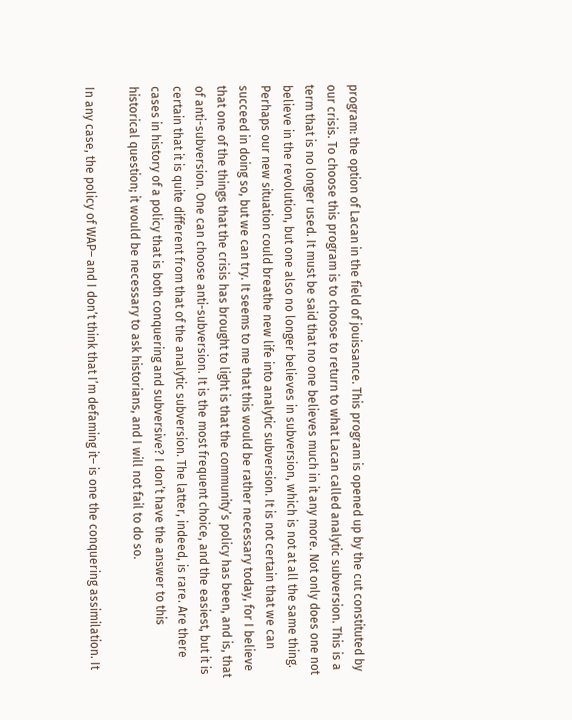program: the option of Lacan in the field of jouissance. This program is opened up by the cut constituted by our crisis. To choose this program is to choose to return to what Lacan called analytic subversion. This is a term that is no longer used. It must be said that no one believes much in it any more. Not only does one not believe in the revolution, but one also no longer believes in subversion, which is not at all the same thing. Perhaps our new situation could breathe new life into analytic subversion. It is not certain that we can succeed in doing so, but we can try. It seems to me that this would be rather necessary today, for I believe that one of the things that the crisis has brought to light is that the community’s policy has been, and is, that of anti-subversion. One can choose anti-subversion. It is the most frequent choice, and the easiest, but it is certain that it is quite different from that of the analytic subversion. The latter, indeed, is rare. Are there cases in history of a policy that is both conquering and subversive? I don’t have the answer to this historical question; it would be necessary to ask historians, and I will not fail to do so.

In any case, the policy of WAP– and I don’t think that I’m defaming it– is one the conquering assimilation. It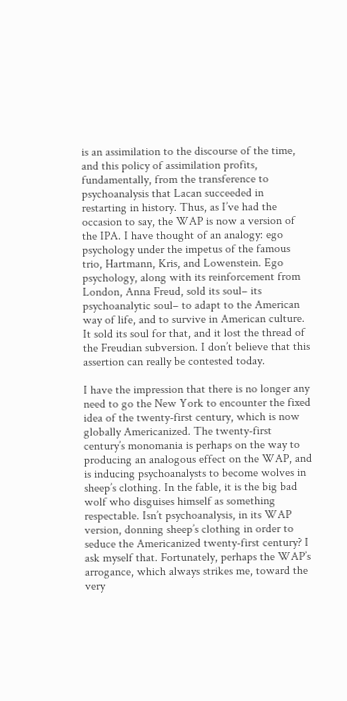is an assimilation to the discourse of the time, and this policy of assimilation profits, fundamentally, from the transference to psychoanalysis that Lacan succeeded in restarting in history. Thus, as I’ve had the occasion to say, the WAP is now a version of the IPA. I have thought of an analogy: ego psychology under the impetus of the famous trio, Hartmann, Kris, and Lowenstein. Ego psychology, along with its reinforcement from London, Anna Freud, sold its soul– its psychoanalytic soul– to adapt to the American way of life, and to survive in American culture. It sold its soul for that, and it lost the thread of the Freudian subversion. I don’t believe that this assertion can really be contested today.

I have the impression that there is no longer any need to go the New York to encounter the fixed idea of the twenty-first century, which is now globally Americanized. The twenty-first century’s monomania is perhaps on the way to producing an analogous effect on the WAP, and is inducing psychoanalysts to become wolves in sheep’s clothing. In the fable, it is the big bad wolf who disguises himself as something respectable. Isn’t psychoanalysis, in its WAP version, donning sheep’s clothing in order to seduce the Americanized twenty-first century? I ask myself that. Fortunately, perhaps the WAP’s arrogance, which always strikes me, toward the very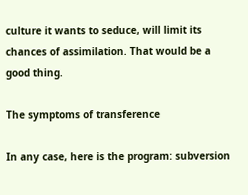culture it wants to seduce, will limit its chances of assimilation. That would be a good thing.

The symptoms of transference

In any case, here is the program: subversion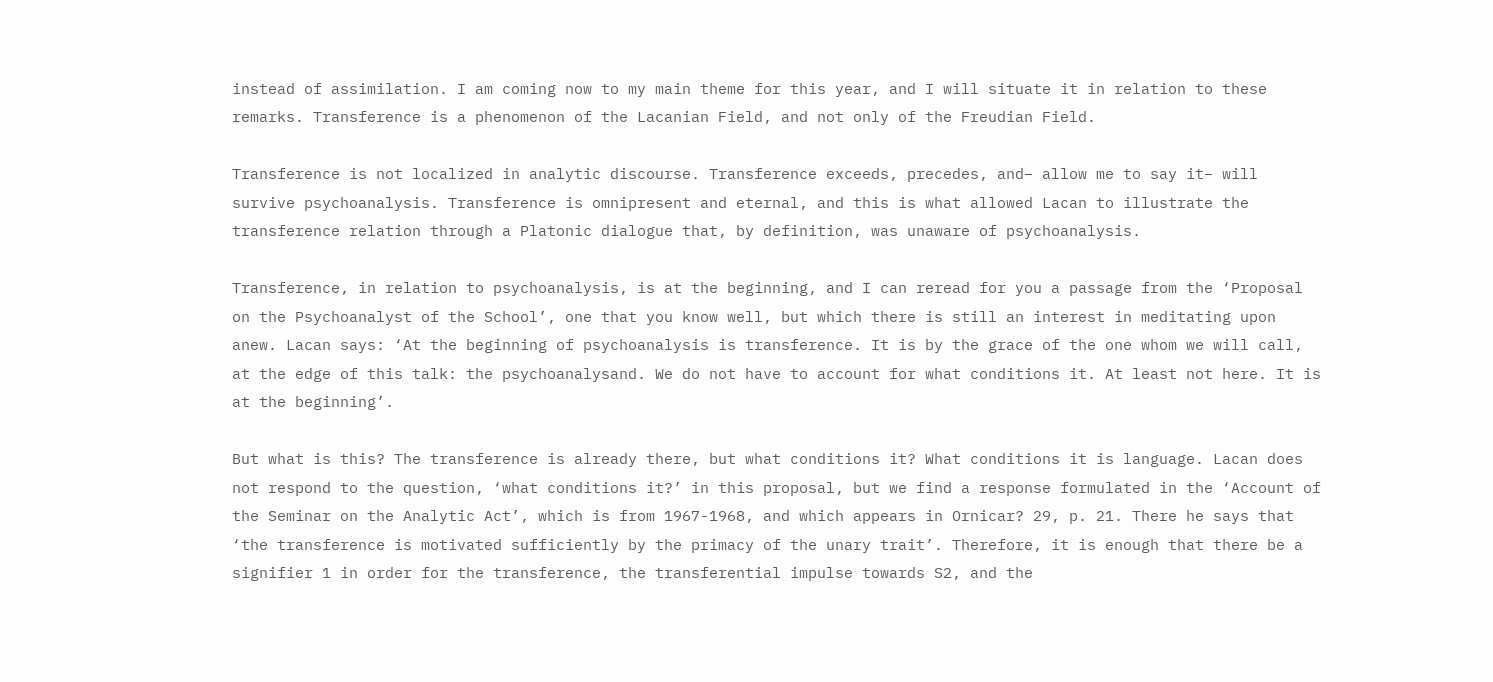instead of assimilation. I am coming now to my main theme for this year, and I will situate it in relation to these remarks. Transference is a phenomenon of the Lacanian Field, and not only of the Freudian Field.

Transference is not localized in analytic discourse. Transference exceeds, precedes, and– allow me to say it– will survive psychoanalysis. Transference is omnipresent and eternal, and this is what allowed Lacan to illustrate the transference relation through a Platonic dialogue that, by definition, was unaware of psychoanalysis.

Transference, in relation to psychoanalysis, is at the beginning, and I can reread for you a passage from the ‘Proposal on the Psychoanalyst of the School’, one that you know well, but which there is still an interest in meditating upon anew. Lacan says: ‘At the beginning of psychoanalysis is transference. It is by the grace of the one whom we will call, at the edge of this talk: the psychoanalysand. We do not have to account for what conditions it. At least not here. It is at the beginning’.

But what is this? The transference is already there, but what conditions it? What conditions it is language. Lacan does not respond to the question, ‘what conditions it?’ in this proposal, but we find a response formulated in the ‘Account of the Seminar on the Analytic Act’, which is from 1967-1968, and which appears in Ornicar? 29, p. 21. There he says that ‘the transference is motivated sufficiently by the primacy of the unary trait’. Therefore, it is enough that there be a signifier 1 in order for the transference, the transferential impulse towards S2, and the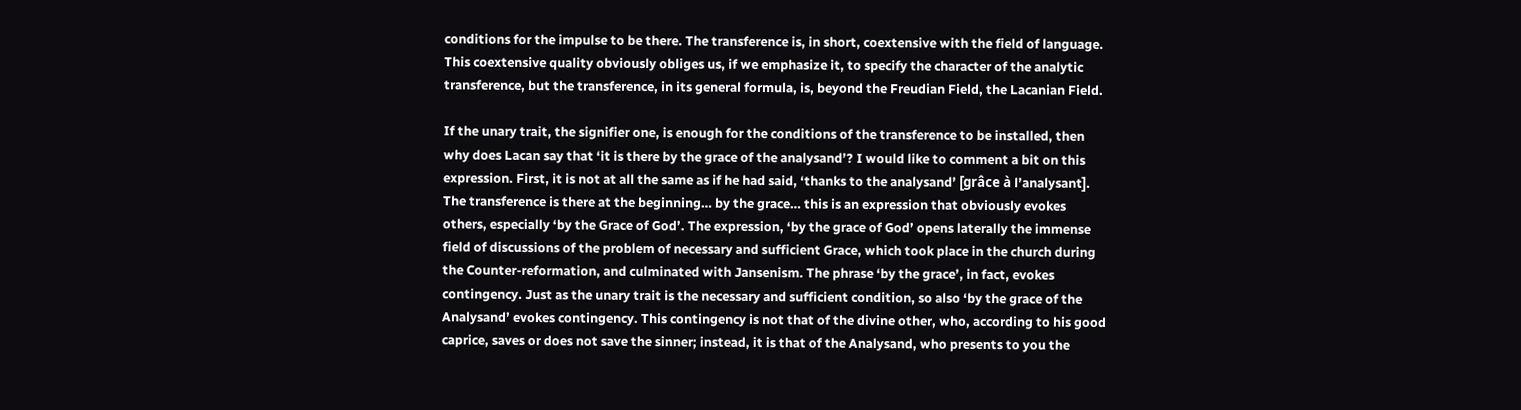conditions for the impulse to be there. The transference is, in short, coextensive with the field of language. This coextensive quality obviously obliges us, if we emphasize it, to specify the character of the analytic transference, but the transference, in its general formula, is, beyond the Freudian Field, the Lacanian Field.

If the unary trait, the signifier one, is enough for the conditions of the transference to be installed, then why does Lacan say that ‘it is there by the grace of the analysand’? I would like to comment a bit on this expression. First, it is not at all the same as if he had said, ‘thanks to the analysand’ [grâce à l’analysant]. The transference is there at the beginning… by the grace… this is an expression that obviously evokes others, especially ‘by the Grace of God’. The expression, ‘by the grace of God’ opens laterally the immense field of discussions of the problem of necessary and sufficient Grace, which took place in the church during the Counter-reformation, and culminated with Jansenism. The phrase ‘by the grace’, in fact, evokes contingency. Just as the unary trait is the necessary and sufficient condition, so also ‘by the grace of the Analysand’ evokes contingency. This contingency is not that of the divine other, who, according to his good caprice, saves or does not save the sinner; instead, it is that of the Analysand, who presents to you the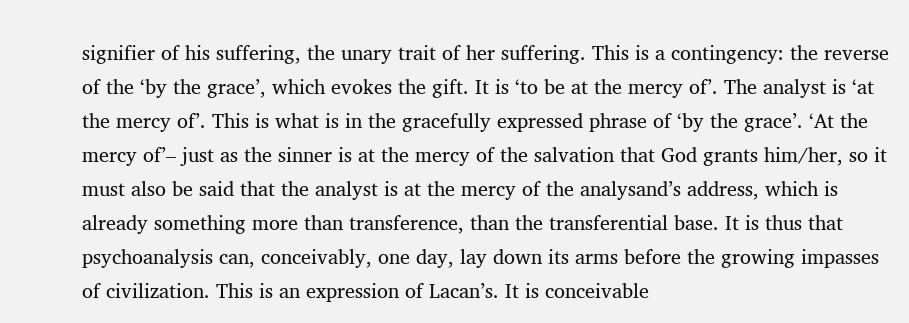signifier of his suffering, the unary trait of her suffering. This is a contingency: the reverse of the ‘by the grace’, which evokes the gift. It is ‘to be at the mercy of’. The analyst is ‘at the mercy of’. This is what is in the gracefully expressed phrase of ‘by the grace’. ‘At the mercy of’– just as the sinner is at the mercy of the salvation that God grants him/her, so it must also be said that the analyst is at the mercy of the analysand’s address, which is already something more than transference, than the transferential base. It is thus that psychoanalysis can, conceivably, one day, lay down its arms before the growing impasses of civilization. This is an expression of Lacan’s. It is conceivable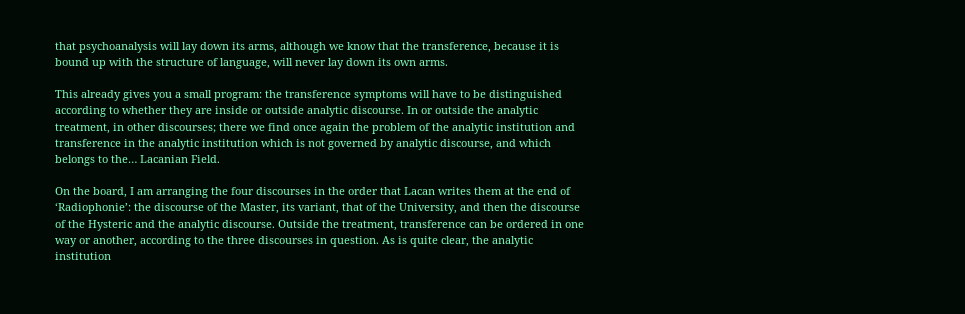that psychoanalysis will lay down its arms, although we know that the transference, because it is bound up with the structure of language, will never lay down its own arms.

This already gives you a small program: the transference symptoms will have to be distinguished according to whether they are inside or outside analytic discourse. In or outside the analytic treatment, in other discourses; there we find once again the problem of the analytic institution and transference in the analytic institution which is not governed by analytic discourse, and which belongs to the… Lacanian Field.

On the board, I am arranging the four discourses in the order that Lacan writes them at the end of ‘Radiophonie’: the discourse of the Master, its variant, that of the University, and then the discourse of the Hysteric and the analytic discourse. Outside the treatment, transference can be ordered in one way or another, according to the three discourses in question. As is quite clear, the analytic institution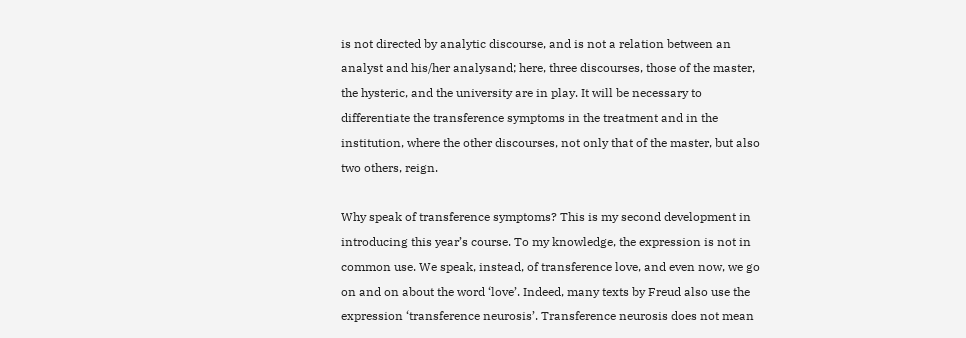is not directed by analytic discourse, and is not a relation between an analyst and his/her analysand; here, three discourses, those of the master, the hysteric, and the university are in play. It will be necessary to differentiate the transference symptoms in the treatment and in the institution, where the other discourses, not only that of the master, but also two others, reign.

Why speak of transference symptoms? This is my second development in introducing this year’s course. To my knowledge, the expression is not in common use. We speak, instead, of transference love, and even now, we go on and on about the word ‘love’. Indeed, many texts by Freud also use the expression ‘transference neurosis’. Transference neurosis does not mean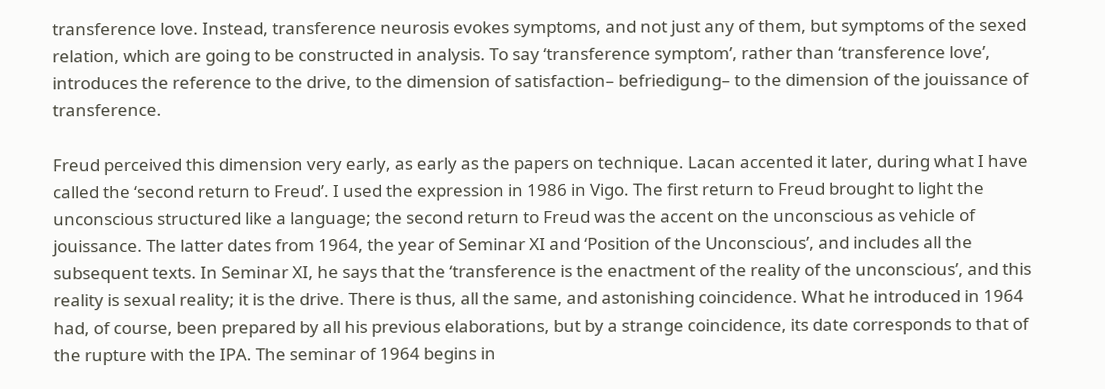transference love. Instead, transference neurosis evokes symptoms, and not just any of them, but symptoms of the sexed relation, which are going to be constructed in analysis. To say ‘transference symptom’, rather than ‘transference love’, introduces the reference to the drive, to the dimension of satisfaction– befriedigung– to the dimension of the jouissance of transference.

Freud perceived this dimension very early, as early as the papers on technique. Lacan accented it later, during what I have called the ‘second return to Freud’. I used the expression in 1986 in Vigo. The first return to Freud brought to light the unconscious structured like a language; the second return to Freud was the accent on the unconscious as vehicle of jouissance. The latter dates from 1964, the year of Seminar XI and ‘Position of the Unconscious’, and includes all the subsequent texts. In Seminar XI, he says that the ‘transference is the enactment of the reality of the unconscious’, and this reality is sexual reality; it is the drive. There is thus, all the same, and astonishing coincidence. What he introduced in 1964 had, of course, been prepared by all his previous elaborations, but by a strange coincidence, its date corresponds to that of the rupture with the IPA. The seminar of 1964 begins in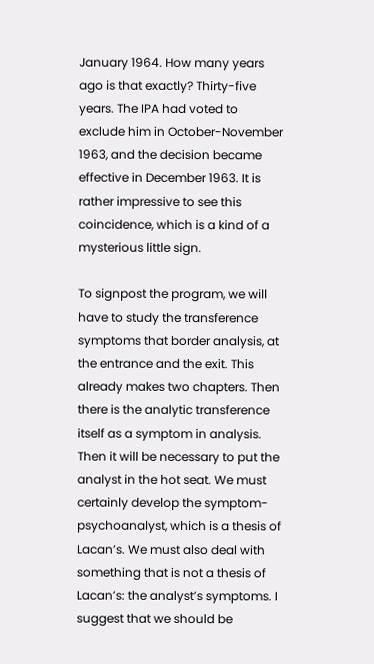January 1964. How many years ago is that exactly? Thirty-five years. The IPA had voted to exclude him in October-November 1963, and the decision became effective in December 1963. It is rather impressive to see this coincidence, which is a kind of a mysterious little sign.

To signpost the program, we will have to study the transference symptoms that border analysis, at the entrance and the exit. This already makes two chapters. Then there is the analytic transference itself as a symptom in analysis. Then it will be necessary to put the analyst in the hot seat. We must certainly develop the symptom-psychoanalyst, which is a thesis of Lacan’s. We must also deal with something that is not a thesis of Lacan’s: the analyst’s symptoms. I suggest that we should be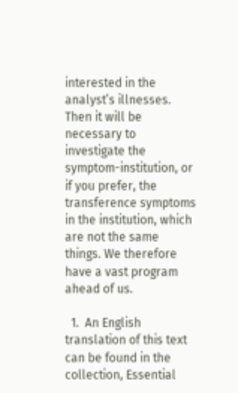interested in the analyst’s illnesses. Then it will be necessary to investigate the symptom-institution, or if you prefer, the transference symptoms in the institution, which are not the same things. We therefore have a vast program ahead of us.

  1.  An English translation of this text can be found in the collection, Essential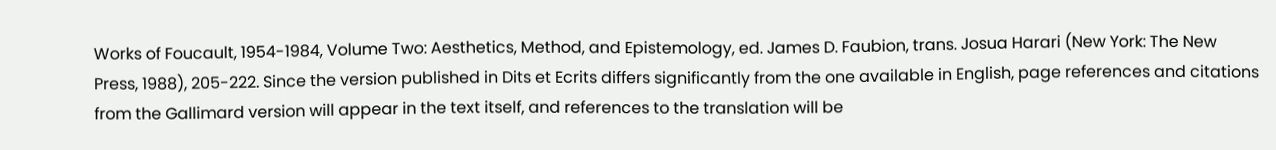Works of Foucault, 1954-1984, Volume Two: Aesthetics, Method, and Epistemology, ed. James D. Faubion, trans. Josua Harari (New York: The New Press, 1988), 205-222. Since the version published in Dits et Ecrits differs significantly from the one available in English, page references and citations from the Gallimard version will appear in the text itself, and references to the translation will be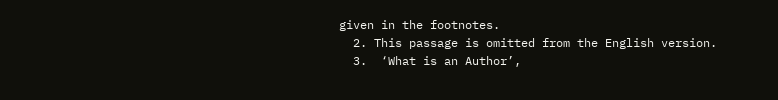given in the footnotes.
  2. This passage is omitted from the English version.
  3.  ‘What is an Author’,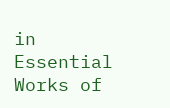in Essential Works of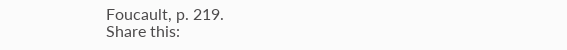Foucault, p. 219.
Share this: